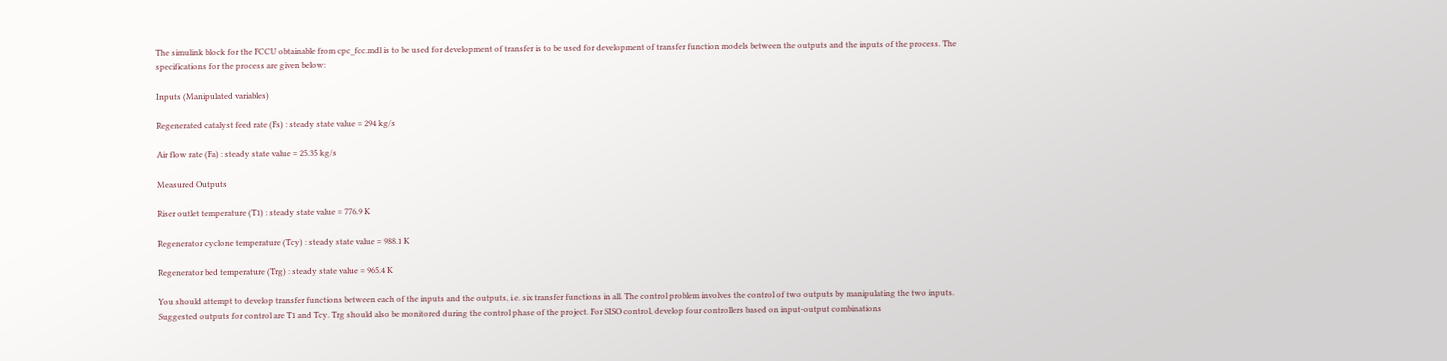The simulink block for the FCCU obtainable from cpc_fcc.mdl is to be used for development of transfer is to be used for development of transfer function models between the outputs and the inputs of the process. The specifications for the process are given below:

Inputs (Manipulated variables)

Regenerated catalyst feed rate (Fs) : steady state value = 294 kg/s

Air flow rate (Fa) : steady state value = 25.35 kg/s

Measured Outputs

Riser outlet temperature (T1) : steady state value = 776.9 K

Regenerator cyclone temperature (Tcy) : steady state value = 988.1 K

Regenerator bed temperature (Trg) : steady state value = 965.4 K

You should attempt to develop transfer functions between each of the inputs and the outputs, i.e. six transfer functions in all. The control problem involves the control of two outputs by manipulating the two inputs. Suggested outputs for control are T1 and Tcy. Trg should also be monitored during the control phase of the project. For SISO control, develop four controllers based on input-output combinations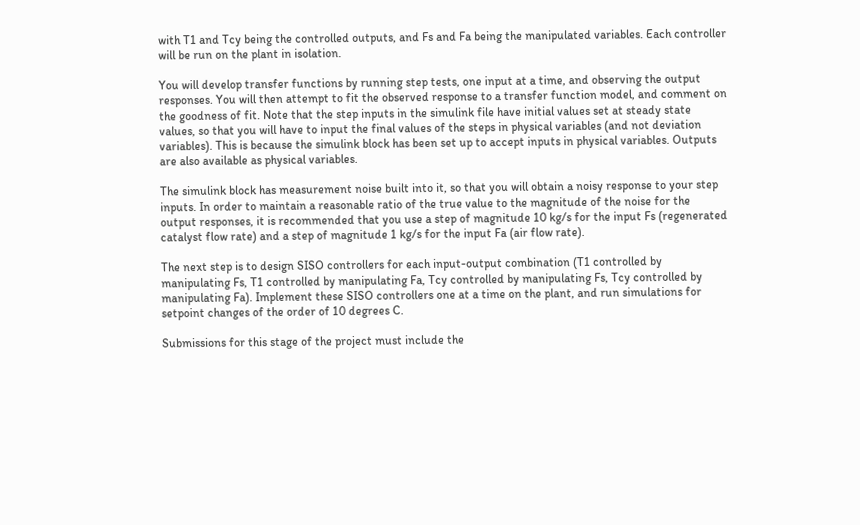with T1 and Tcy being the controlled outputs, and Fs and Fa being the manipulated variables. Each controller will be run on the plant in isolation.

You will develop transfer functions by running step tests, one input at a time, and observing the output responses. You will then attempt to fit the observed response to a transfer function model, and comment on the goodness of fit. Note that the step inputs in the simulink file have initial values set at steady state values, so that you will have to input the final values of the steps in physical variables (and not deviation variables). This is because the simulink block has been set up to accept inputs in physical variables. Outputs are also available as physical variables.

The simulink block has measurement noise built into it, so that you will obtain a noisy response to your step inputs. In order to maintain a reasonable ratio of the true value to the magnitude of the noise for the output responses, it is recommended that you use a step of magnitude 10 kg/s for the input Fs (regenerated catalyst flow rate) and a step of magnitude 1 kg/s for the input Fa (air flow rate).

The next step is to design SISO controllers for each input-output combination (T1 controlled by manipulating Fs, T1 controlled by manipulating Fa, Tcy controlled by manipulating Fs, Tcy controlled by manipulating Fa). Implement these SISO controllers one at a time on the plant, and run simulations for setpoint changes of the order of 10 degrees C.

Submissions for this stage of the project must include the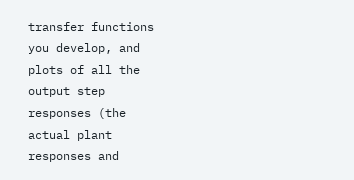transfer functions you develop, and plots of all the output step responses (the actual plant responses and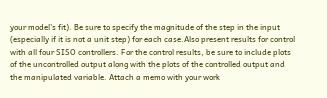your model's fit). Be sure to specify the magnitude of the step in the input (especially if it is not a unit step) for each case.Also present results for control with all four SISO controllers. For the control results, be sure to include plots of the uncontrolled output along with the plots of the controlled output and the manipulated variable. Attach a memo with your work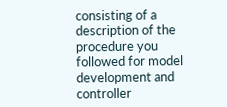consisting of a description of the procedure you followed for model development and controller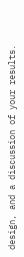design, and a discussion of your results.